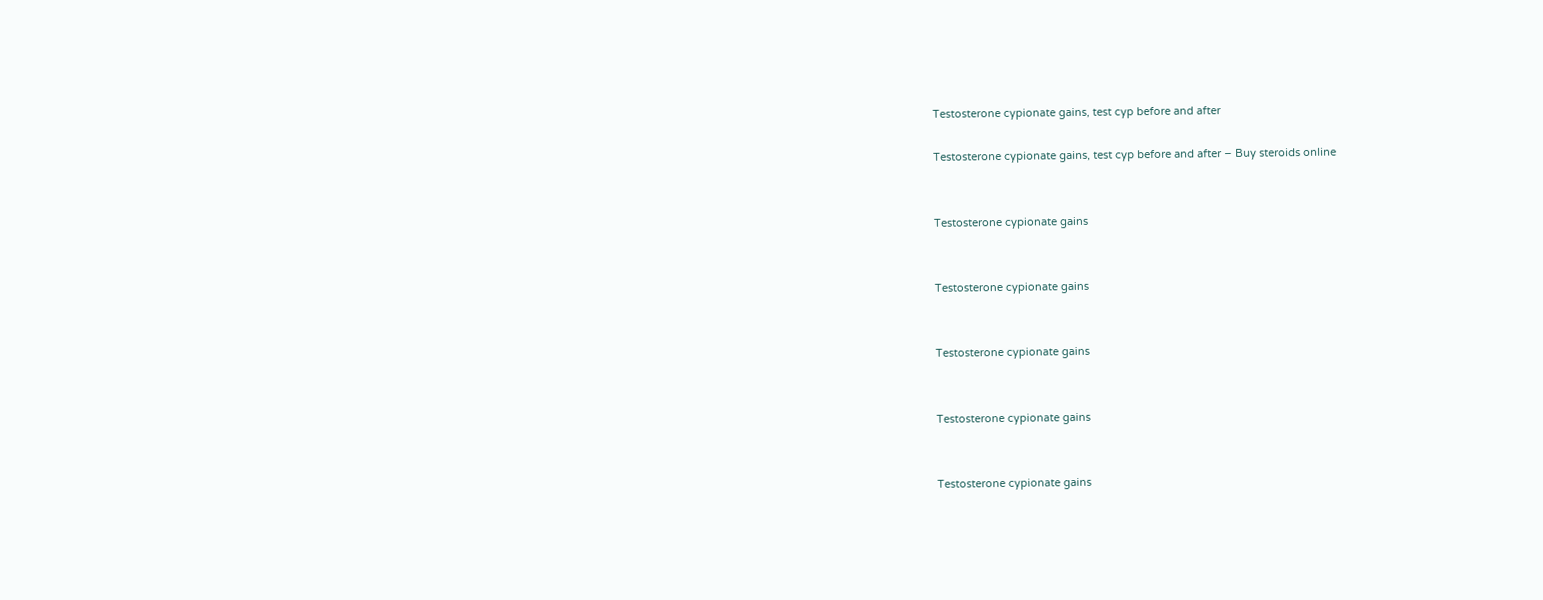Testosterone cypionate gains, test cyp before and after

Testosterone cypionate gains, test cyp before and after – Buy steroids online


Testosterone cypionate gains


Testosterone cypionate gains


Testosterone cypionate gains


Testosterone cypionate gains


Testosterone cypionate gains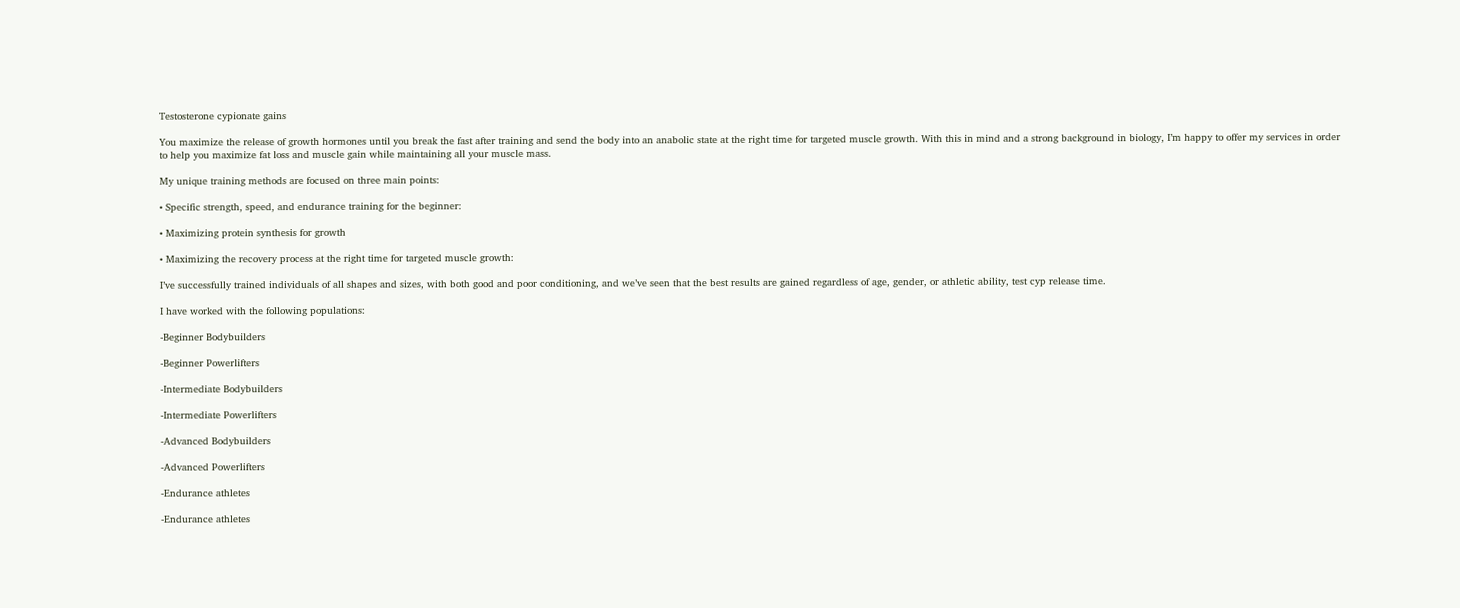Testosterone cypionate gains

You maximize the release of growth hormones until you break the fast after training and send the body into an anabolic state at the right time for targeted muscle growth. With this in mind and a strong background in biology, I’m happy to offer my services in order to help you maximize fat loss and muscle gain while maintaining all your muscle mass.

My unique training methods are focused on three main points:

• Specific strength, speed, and endurance training for the beginner:

• Maximizing protein synthesis for growth

• Maximizing the recovery process at the right time for targeted muscle growth:

I’ve successfully trained individuals of all shapes and sizes, with both good and poor conditioning, and we’ve seen that the best results are gained regardless of age, gender, or athletic ability, test cyp release time.

I have worked with the following populations:

-Beginner Bodybuilders

-Beginner Powerlifters

-Intermediate Bodybuilders

-Intermediate Powerlifters

-Advanced Bodybuilders

-Advanced Powerlifters

-Endurance athletes

-Endurance athletes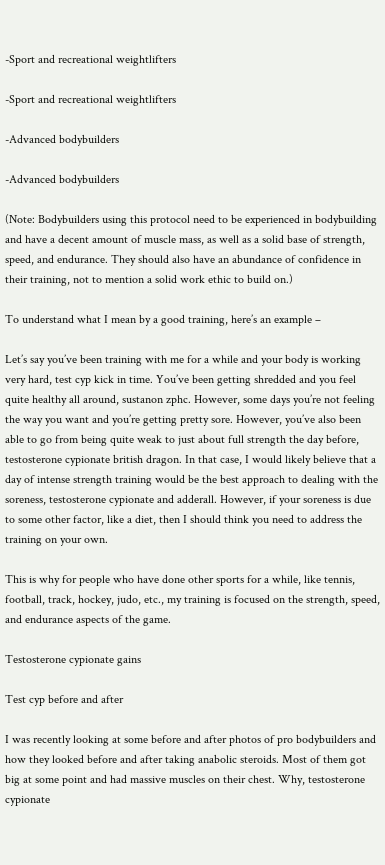-Sport and recreational weightlifters

-Sport and recreational weightlifters

-Advanced bodybuilders

-Advanced bodybuilders

(Note: Bodybuilders using this protocol need to be experienced in bodybuilding and have a decent amount of muscle mass, as well as a solid base of strength, speed, and endurance. They should also have an abundance of confidence in their training, not to mention a solid work ethic to build on.)

To understand what I mean by a good training, here’s an example –

Let’s say you’ve been training with me for a while and your body is working very hard, test cyp kick in time. You’ve been getting shredded and you feel quite healthy all around, sustanon zphc. However, some days you’re not feeling the way you want and you’re getting pretty sore. However, you’ve also been able to go from being quite weak to just about full strength the day before, testosterone cypionate british dragon. In that case, I would likely believe that a day of intense strength training would be the best approach to dealing with the soreness, testosterone cypionate and adderall. However, if your soreness is due to some other factor, like a diet, then I should think you need to address the training on your own.

This is why for people who have done other sports for a while, like tennis, football, track, hockey, judo, etc., my training is focused on the strength, speed, and endurance aspects of the game.

Testosterone cypionate gains

Test cyp before and after

I was recently looking at some before and after photos of pro bodybuilders and how they looked before and after taking anabolic steroids. Most of them got big at some point and had massive muscles on their chest. Why, testosterone cypionate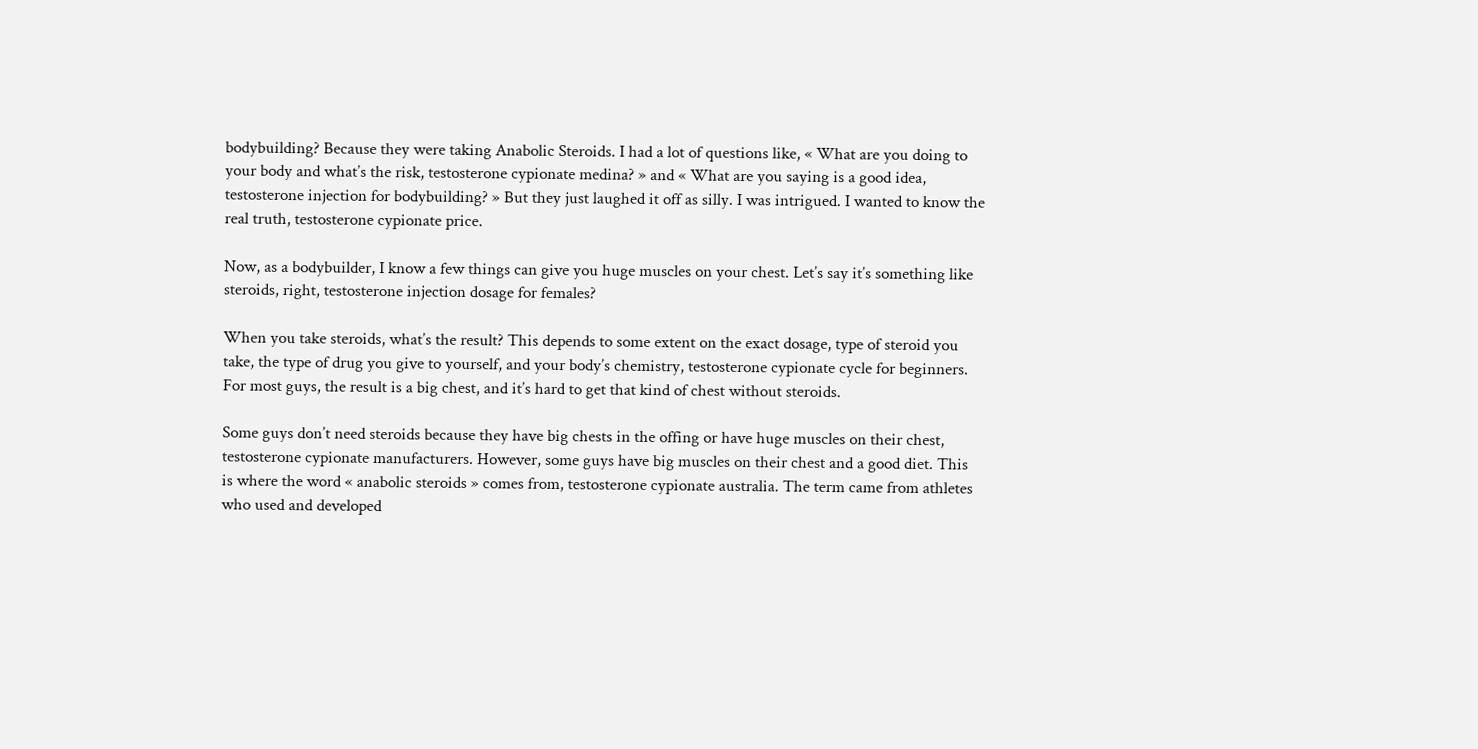bodybuilding? Because they were taking Anabolic Steroids. I had a lot of questions like, « What are you doing to your body and what’s the risk, testosterone cypionate medina? » and « What are you saying is a good idea, testosterone injection for bodybuilding? » But they just laughed it off as silly. I was intrigued. I wanted to know the real truth, testosterone cypionate price.

Now, as a bodybuilder, I know a few things can give you huge muscles on your chest. Let’s say it’s something like steroids, right, testosterone injection dosage for females?

When you take steroids, what’s the result? This depends to some extent on the exact dosage, type of steroid you take, the type of drug you give to yourself, and your body’s chemistry, testosterone cypionate cycle for beginners. For most guys, the result is a big chest, and it’s hard to get that kind of chest without steroids.

Some guys don’t need steroids because they have big chests in the offing or have huge muscles on their chest, testosterone cypionate manufacturers. However, some guys have big muscles on their chest and a good diet. This is where the word « anabolic steroids » comes from, testosterone cypionate australia. The term came from athletes who used and developed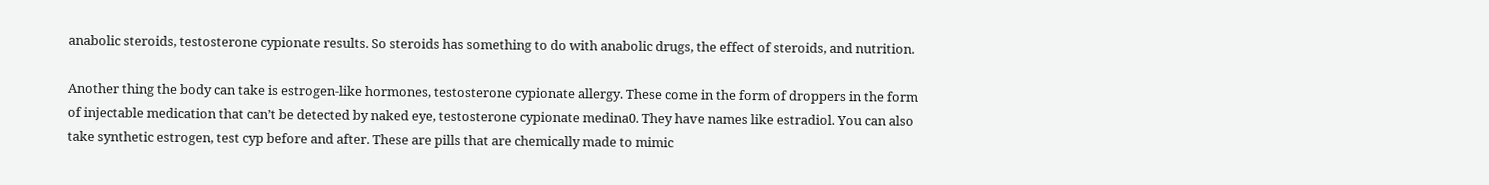anabolic steroids, testosterone cypionate results. So steroids has something to do with anabolic drugs, the effect of steroids, and nutrition.

Another thing the body can take is estrogen-like hormones, testosterone cypionate allergy. These come in the form of droppers in the form of injectable medication that can’t be detected by naked eye, testosterone cypionate medina0. They have names like estradiol. You can also take synthetic estrogen, test cyp before and after. These are pills that are chemically made to mimic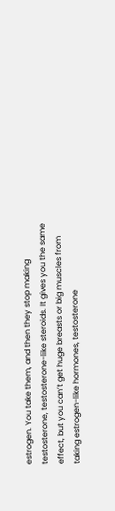estrogen. You take them, and then they stop making testosterone, testosterone-like steroids. It gives you the same effect, but you can’t get huge breasts or big muscles from taking estrogen-like hormones, testosterone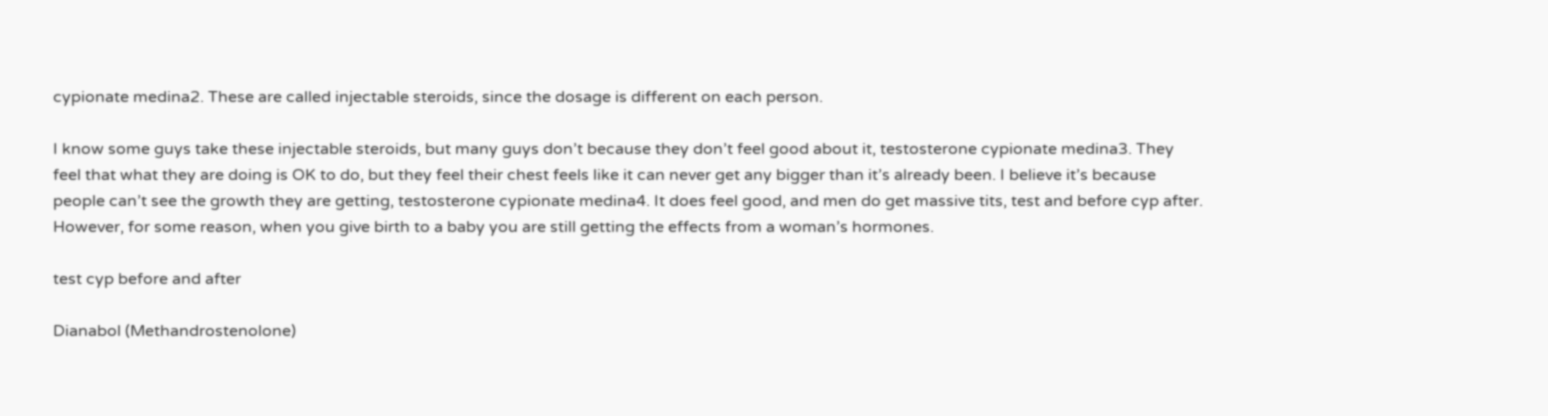cypionate medina2. These are called injectable steroids, since the dosage is different on each person.

I know some guys take these injectable steroids, but many guys don’t because they don’t feel good about it, testosterone cypionate medina3. They feel that what they are doing is OK to do, but they feel their chest feels like it can never get any bigger than it’s already been. I believe it’s because people can’t see the growth they are getting, testosterone cypionate medina4. It does feel good, and men do get massive tits, test and before cyp after. However, for some reason, when you give birth to a baby you are still getting the effects from a woman’s hormones.

test cyp before and after

Dianabol (Methandrostenolone)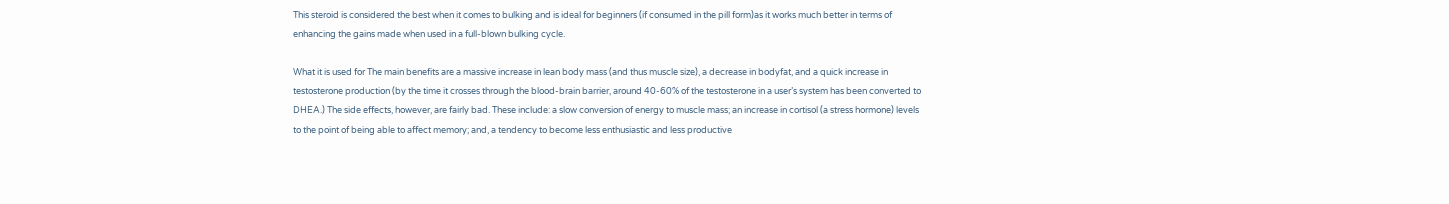This steroid is considered the best when it comes to bulking and is ideal for beginners (if consumed in the pill form)as it works much better in terms of enhancing the gains made when used in a full-blown bulking cycle.

What it is used for The main benefits are a massive increase in lean body mass (and thus muscle size), a decrease in bodyfat, and a quick increase in testosterone production (by the time it crosses through the blood-brain barrier, around 40-60% of the testosterone in a user’s system has been converted to DHEA.) The side effects, however, are fairly bad. These include: a slow conversion of energy to muscle mass; an increase in cortisol (a stress hormone) levels to the point of being able to affect memory; and, a tendency to become less enthusiastic and less productive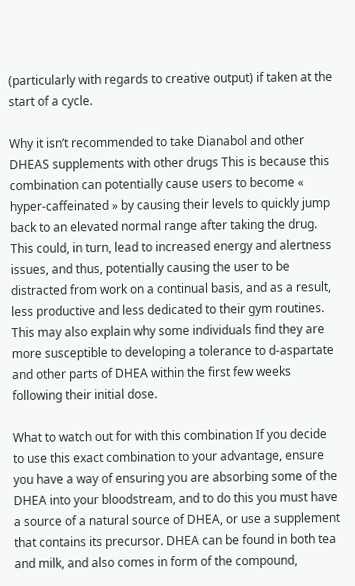(particularly with regards to creative output) if taken at the start of a cycle.

Why it isn’t recommended to take Dianabol and other DHEAS supplements with other drugs This is because this combination can potentially cause users to become « hyper-caffeinated » by causing their levels to quickly jump back to an elevated normal range after taking the drug. This could, in turn, lead to increased energy and alertness issues, and thus, potentially causing the user to be distracted from work on a continual basis, and as a result, less productive and less dedicated to their gym routines. This may also explain why some individuals find they are more susceptible to developing a tolerance to d-aspartate and other parts of DHEA within the first few weeks following their initial dose.

What to watch out for with this combination If you decide to use this exact combination to your advantage, ensure you have a way of ensuring you are absorbing some of the DHEA into your bloodstream, and to do this you must have a source of a natural source of DHEA, or use a supplement that contains its precursor. DHEA can be found in both tea and milk, and also comes in form of the compound,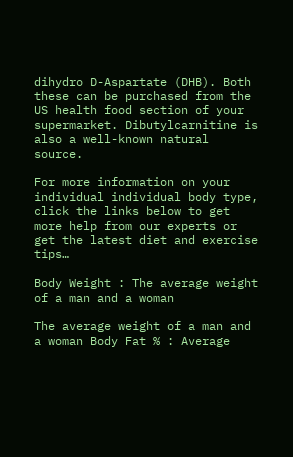dihydro D-Aspartate (DHB). Both these can be purchased from the US health food section of your supermarket. Dibutylcarnitine is also a well-known natural source.

For more information on your individual individual body type, click the links below to get more help from our experts or get the latest diet and exercise tips…

Body Weight : The average weight of a man and a woman

The average weight of a man and a woman Body Fat % : Average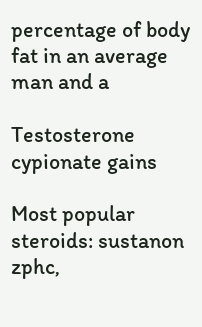percentage of body fat in an average man and a

Testosterone cypionate gains

Most popular steroids: sustanon zphc,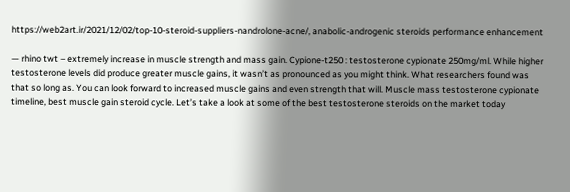https://web2art.ir/2021/12/02/top-10-steroid-suppliers-nandrolone-acne/, anabolic-androgenic steroids performance enhancement

— rhino twt – extremely increase in muscle strength and mass gain. Cypione-t250 : testosterone cypionate 250mg/ml. While higher testosterone levels did produce greater muscle gains, it wasn’t as pronounced as you might think. What researchers found was that so long as. You can look forward to increased muscle gains and even strength that will. Muscle mass testosterone cypionate timeline, best muscle gain steroid cycle. Let’s take a look at some of the best testosterone steroids on the market today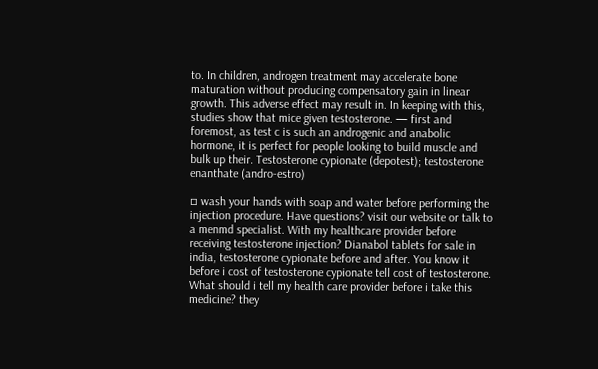to. In children, androgen treatment may accelerate bone maturation without producing compensatory gain in linear growth. This adverse effect may result in. In keeping with this, studies show that mice given testosterone. — first and foremost, as test c is such an androgenic and anabolic hormone, it is perfect for people looking to build muscle and bulk up their. Testosterone cypionate (depotest); testosterone enanthate (andro-estro)

▫ wash your hands with soap and water before performing the injection procedure. Have questions? visit our website or talk to a menmd specialist. With my healthcare provider before receiving testosterone injection? Dianabol tablets for sale in india, testosterone cypionate before and after. You know it before i cost of testosterone cypionate tell cost of testosterone. What should i tell my health care provider before i take this medicine? they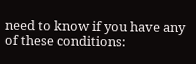need to know if you have any of these conditions: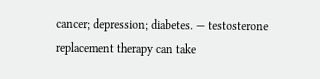cancer; depression; diabetes. — testosterone replacement therapy can take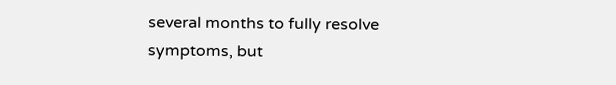several months to fully resolve symptoms, but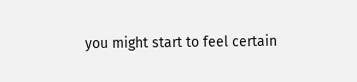you might start to feel certain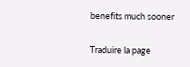benefits much sooner

Traduire la page